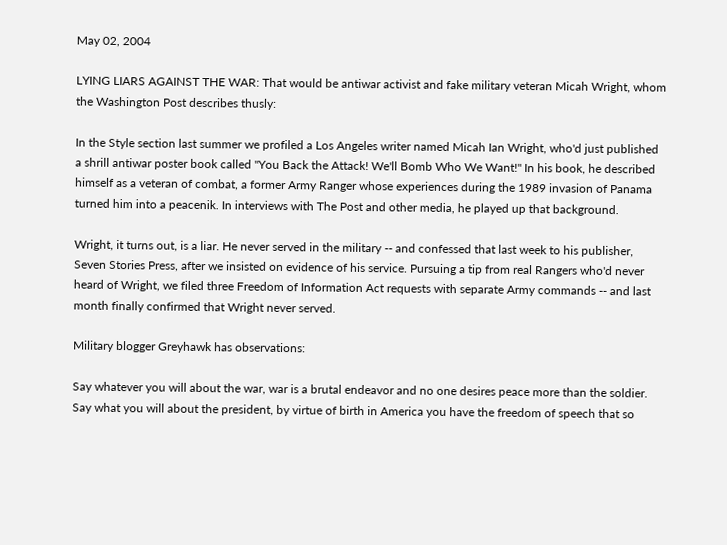May 02, 2004

LYING LIARS AGAINST THE WAR: That would be antiwar activist and fake military veteran Micah Wright, whom the Washington Post describes thusly:

In the Style section last summer we profiled a Los Angeles writer named Micah Ian Wright, who'd just published a shrill antiwar poster book called "You Back the Attack! We'll Bomb Who We Want!" In his book, he described himself as a veteran of combat, a former Army Ranger whose experiences during the 1989 invasion of Panama turned him into a peacenik. In interviews with The Post and other media, he played up that background.

Wright, it turns out, is a liar. He never served in the military -- and confessed that last week to his publisher, Seven Stories Press, after we insisted on evidence of his service. Pursuing a tip from real Rangers who'd never heard of Wright, we filed three Freedom of Information Act requests with separate Army commands -- and last month finally confirmed that Wright never served.

Military blogger Greyhawk has observations:

Say whatever you will about the war, war is a brutal endeavor and no one desires peace more than the soldier. Say what you will about the president, by virtue of birth in America you have the freedom of speech that so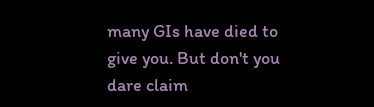many GIs have died to give you. But don't you dare claim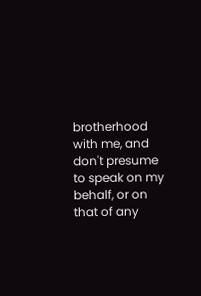brotherhood with me, and don't presume to speak on my behalf, or on that of any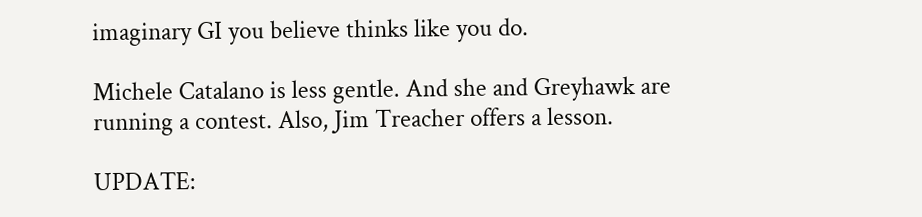imaginary GI you believe thinks like you do.

Michele Catalano is less gentle. And she and Greyhawk are running a contest. Also, Jim Treacher offers a lesson.

UPDATE: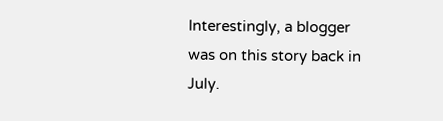Interestingly, a blogger was on this story back in July.